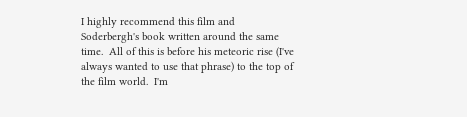I highly recommend this film and Soderbergh's book written around the same time.  All of this is before his meteoric rise (I've always wanted to use that phrase) to the top of the film world.  I'm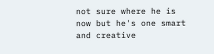not sure where he is now but he's one smart and creative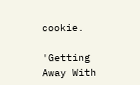cookie.

'Getting Away With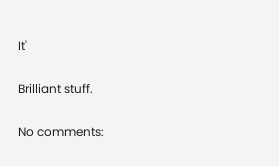It'

Brilliant stuff.

No comments: